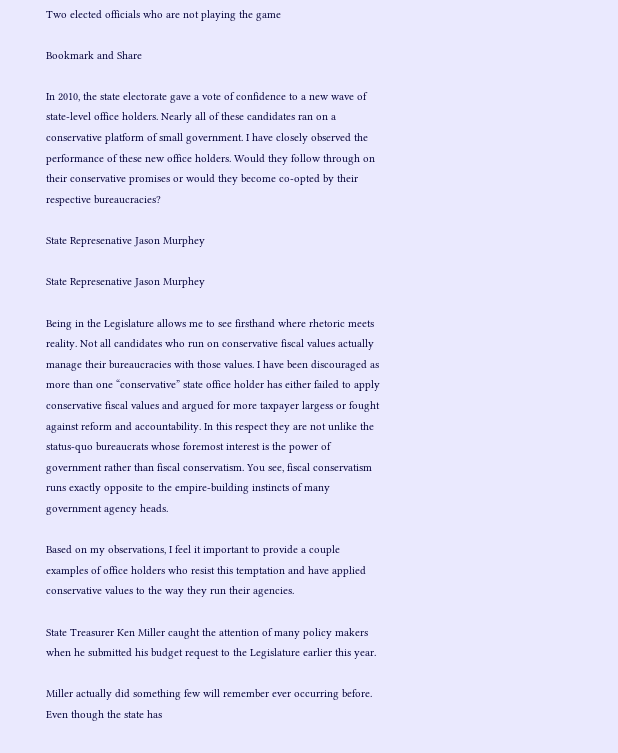Two elected officials who are not playing the game

Bookmark and Share

In 2010, the state electorate gave a vote of confidence to a new wave of state-level office holders. Nearly all of these candidates ran on a conservative platform of small government. I have closely observed the performance of these new office holders. Would they follow through on their conservative promises or would they become co-opted by their respective bureaucracies?

State Represenative Jason Murphey

State Represenative Jason Murphey

Being in the Legislature allows me to see firsthand where rhetoric meets reality. Not all candidates who run on conservative fiscal values actually manage their bureaucracies with those values. I have been discouraged as more than one “conservative” state office holder has either failed to apply conservative fiscal values and argued for more taxpayer largess or fought against reform and accountability. In this respect they are not unlike the status-quo bureaucrats whose foremost interest is the power of government rather than fiscal conservatism. You see, fiscal conservatism runs exactly opposite to the empire-building instincts of many government agency heads.

Based on my observations, I feel it important to provide a couple examples of office holders who resist this temptation and have applied conservative values to the way they run their agencies.

State Treasurer Ken Miller caught the attention of many policy makers when he submitted his budget request to the Legislature earlier this year.

Miller actually did something few will remember ever occurring before. Even though the state has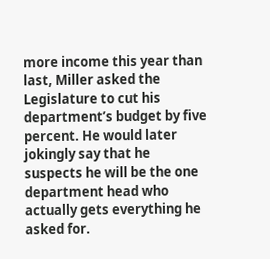more income this year than last, Miller asked the Legislature to cut his department’s budget by five percent. He would later jokingly say that he suspects he will be the one department head who actually gets everything he asked for.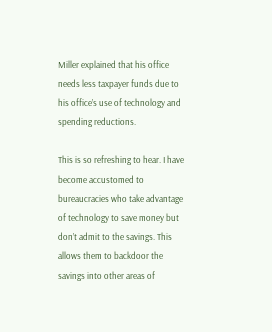Miller explained that his office needs less taxpayer funds due to his office’s use of technology and spending reductions.

This is so refreshing to hear. I have become accustomed to bureaucracies who take advantage of technology to save money but don’t admit to the savings. This allows them to backdoor the savings into other areas of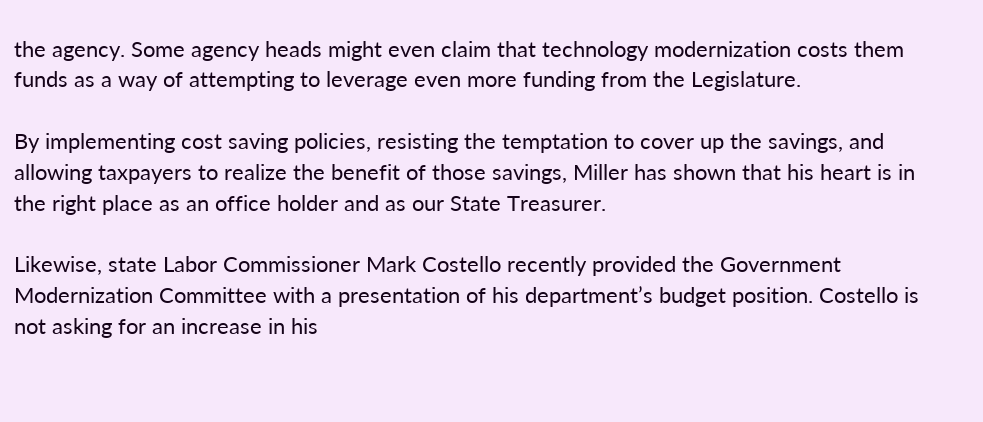the agency. Some agency heads might even claim that technology modernization costs them funds as a way of attempting to leverage even more funding from the Legislature.

By implementing cost saving policies, resisting the temptation to cover up the savings, and allowing taxpayers to realize the benefit of those savings, Miller has shown that his heart is in the right place as an office holder and as our State Treasurer.

Likewise, state Labor Commissioner Mark Costello recently provided the Government Modernization Committee with a presentation of his department’s budget position. Costello is not asking for an increase in his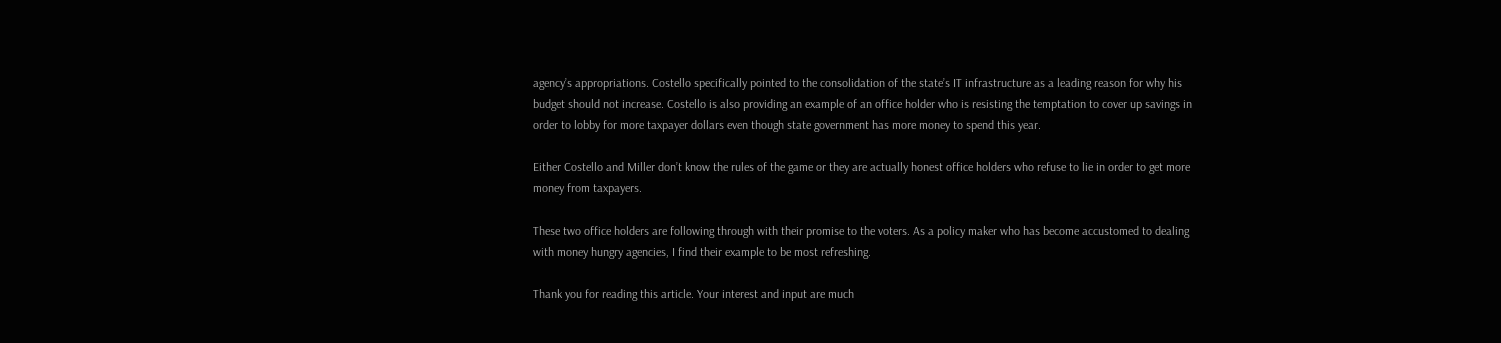agency’s appropriations. Costello specifically pointed to the consolidation of the state’s IT infrastructure as a leading reason for why his budget should not increase. Costello is also providing an example of an office holder who is resisting the temptation to cover up savings in order to lobby for more taxpayer dollars even though state government has more money to spend this year.

Either Costello and Miller don’t know the rules of the game or they are actually honest office holders who refuse to lie in order to get more money from taxpayers.

These two office holders are following through with their promise to the voters. As a policy maker who has become accustomed to dealing with money hungry agencies, I find their example to be most refreshing.

Thank you for reading this article. Your interest and input are much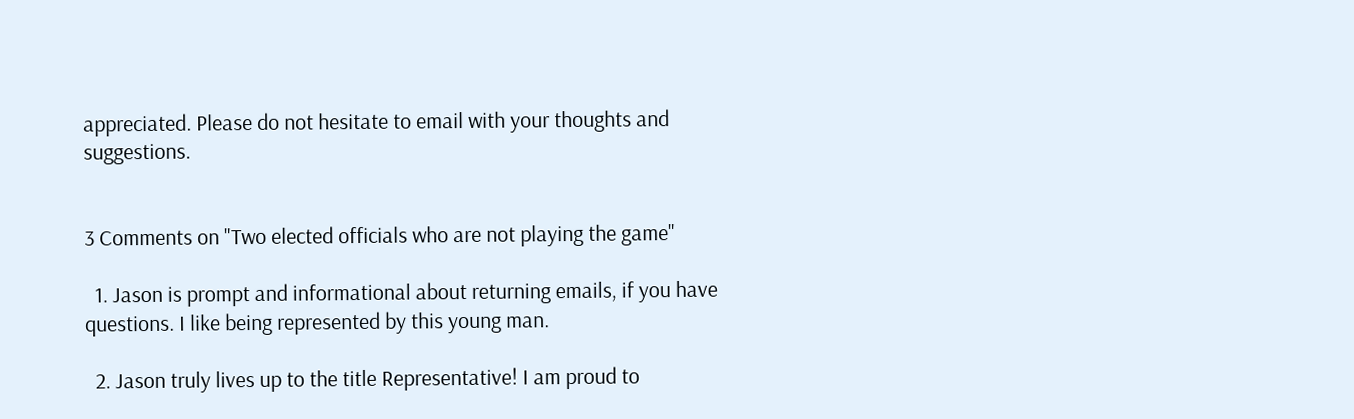appreciated. Please do not hesitate to email with your thoughts and suggestions.


3 Comments on "Two elected officials who are not playing the game"

  1. Jason is prompt and informational about returning emails, if you have questions. I like being represented by this young man.

  2. Jason truly lives up to the title Representative! I am proud to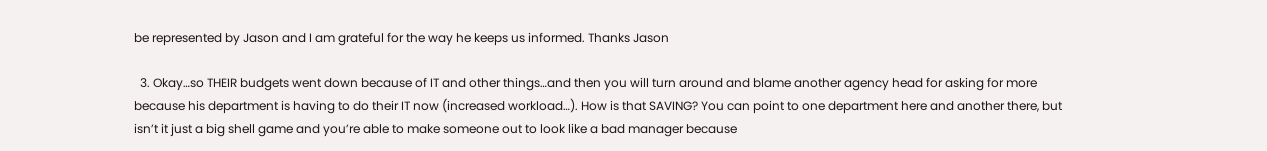be represented by Jason and I am grateful for the way he keeps us informed. Thanks Jason

  3. Okay…so THEIR budgets went down because of IT and other things…and then you will turn around and blame another agency head for asking for more because his department is having to do their IT now (increased workload…). How is that SAVING? You can point to one department here and another there, but isn’t it just a big shell game and you’re able to make someone out to look like a bad manager because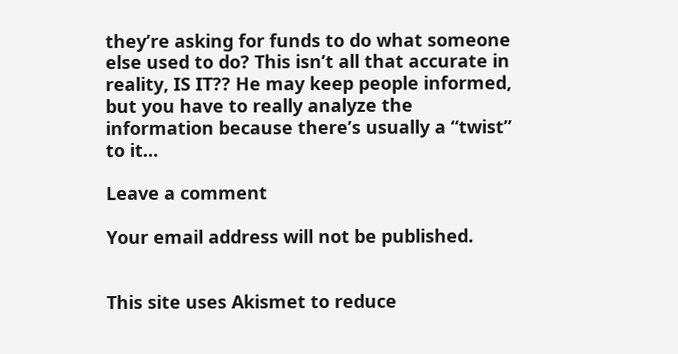they’re asking for funds to do what someone else used to do? This isn’t all that accurate in reality, IS IT?? He may keep people informed, but you have to really analyze the information because there’s usually a “twist” to it…

Leave a comment

Your email address will not be published.


This site uses Akismet to reduce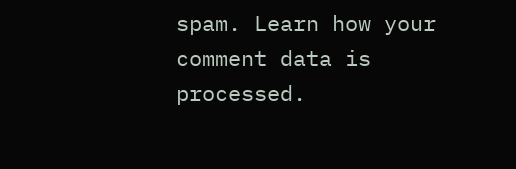spam. Learn how your comment data is processed.